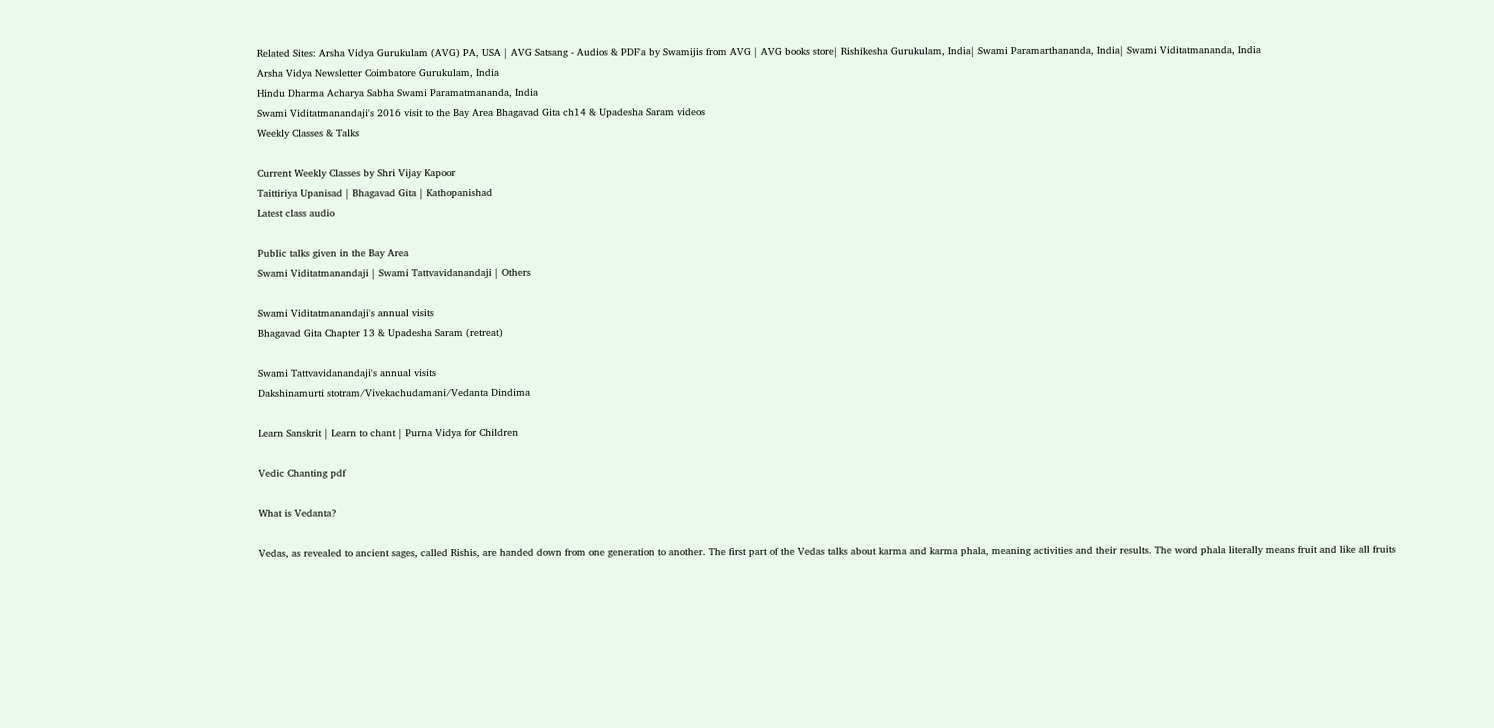Related Sites: Arsha Vidya Gurukulam (AVG) PA, USA | AVG Satsang - Audios & PDF'a by Swamijis from AVG | AVG books store| Rishikesha Gurukulam, India| Swami Paramarthananda, India| Swami Viditatmananda, India
Arsha Vidya Newsletter Coimbatore Gurukulam, India
Hindu Dharma Acharya Sabha Swami Paramatmananda, India
Swami Viditatmanandaji's 2016 visit to the Bay Area Bhagavad Gita ch14 & Upadesha Saram videos
Weekly Classes & Talks

Current Weekly Classes by Shri Vijay Kapoor
Taittiriya Upanisad | Bhagavad Gita | Kathopanishad
Latest class audio

Public talks given in the Bay Area
Swami Viditatmanandaji | Swami Tattvavidanandaji | Others

Swami Viditatmanandaji's annual visits
Bhagavad Gita Chapter 13 & Upadesha Saram (retreat)

Swami Tattvavidanandaji's annual visits
Dakshinamurti stotram/Vivekachudamani/Vedanta Dindima

Learn Sanskrit | Learn to chant | Purna Vidya for Children

Vedic Chanting pdf

What is Vedanta?

Vedas, as revealed to ancient sages, called Rishis, are handed down from one generation to another. The first part of the Vedas talks about karma and karma phala, meaning activities and their results. The word phala literally means fruit and like all fruits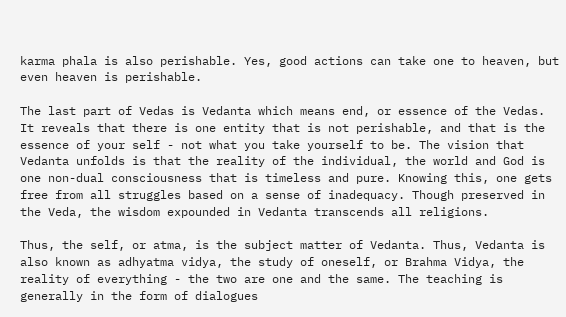karma phala is also perishable. Yes, good actions can take one to heaven, but even heaven is perishable.

The last part of Vedas is Vedanta which means end, or essence of the Vedas. It reveals that there is one entity that is not perishable, and that is the essence of your self - not what you take yourself to be. The vision that Vedanta unfolds is that the reality of the individual, the world and God is one non-dual consciousness that is timeless and pure. Knowing this, one gets free from all struggles based on a sense of inadequacy. Though preserved in the Veda, the wisdom expounded in Vedanta transcends all religions.

Thus, the self, or atma, is the subject matter of Vedanta. Thus, Vedanta is also known as adhyatma vidya, the study of oneself, or Brahma Vidya, the reality of everything - the two are one and the same. The teaching is generally in the form of dialogues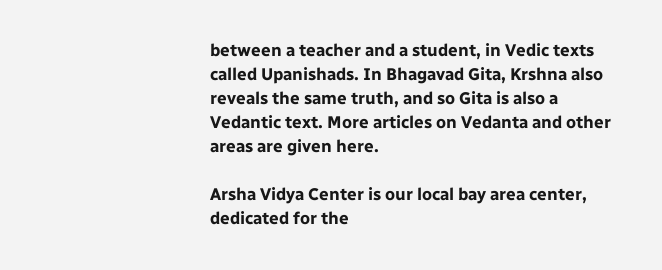between a teacher and a student, in Vedic texts called Upanishads. In Bhagavad Gita, Krshna also reveals the same truth, and so Gita is also a Vedantic text. More articles on Vedanta and other areas are given here.

Arsha Vidya Center is our local bay area center, dedicated for the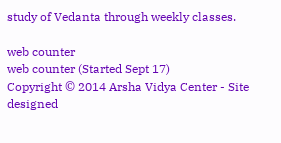study of Vedanta through weekly classes.

web counter
web counter (Started Sept 17)
Copyright © 2014 Arsha Vidya Center - Site designed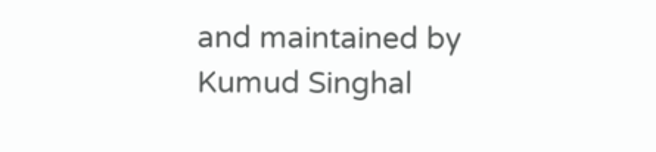and maintained by Kumud Singhal